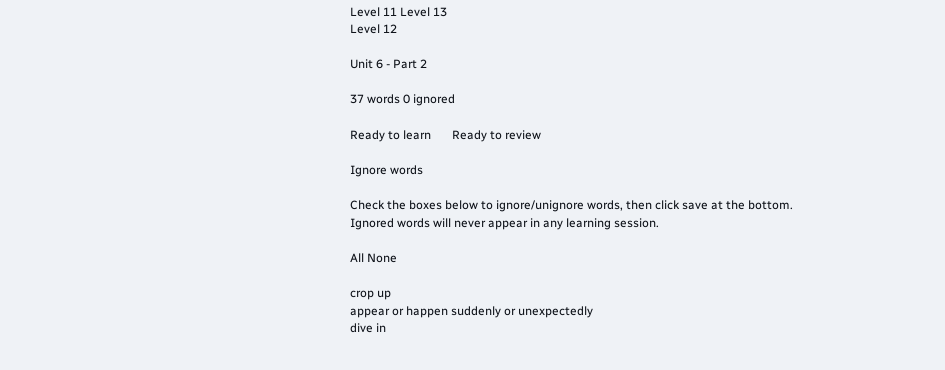Level 11 Level 13
Level 12

Unit 6 - Part 2

37 words 0 ignored

Ready to learn       Ready to review

Ignore words

Check the boxes below to ignore/unignore words, then click save at the bottom. Ignored words will never appear in any learning session.

All None

crop up
appear or happen suddenly or unexpectedly
dive in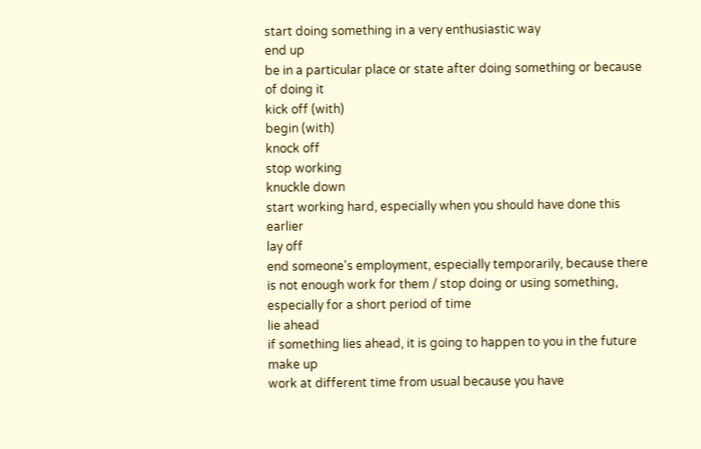start doing something in a very enthusiastic way
end up
be in a particular place or state after doing something or because of doing it
kick off (with)
begin (with)
knock off
stop working
knuckle down
start working hard, especially when you should have done this earlier
lay off
end someone's employment, especially temporarily, because there is not enough work for them / stop doing or using something, especially for a short period of time
lie ahead
if something lies ahead, it is going to happen to you in the future
make up
work at different time from usual because you have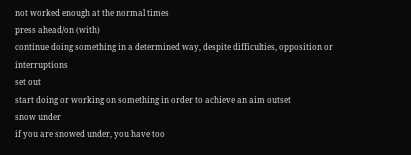not worked enough at the normal times
press ahead/on (with)
continue doing something in a determined way, despite difficulties, opposition or interruptions
set out
start doing or working on something in order to achieve an aim outset
snow under
if you are snowed under, you have too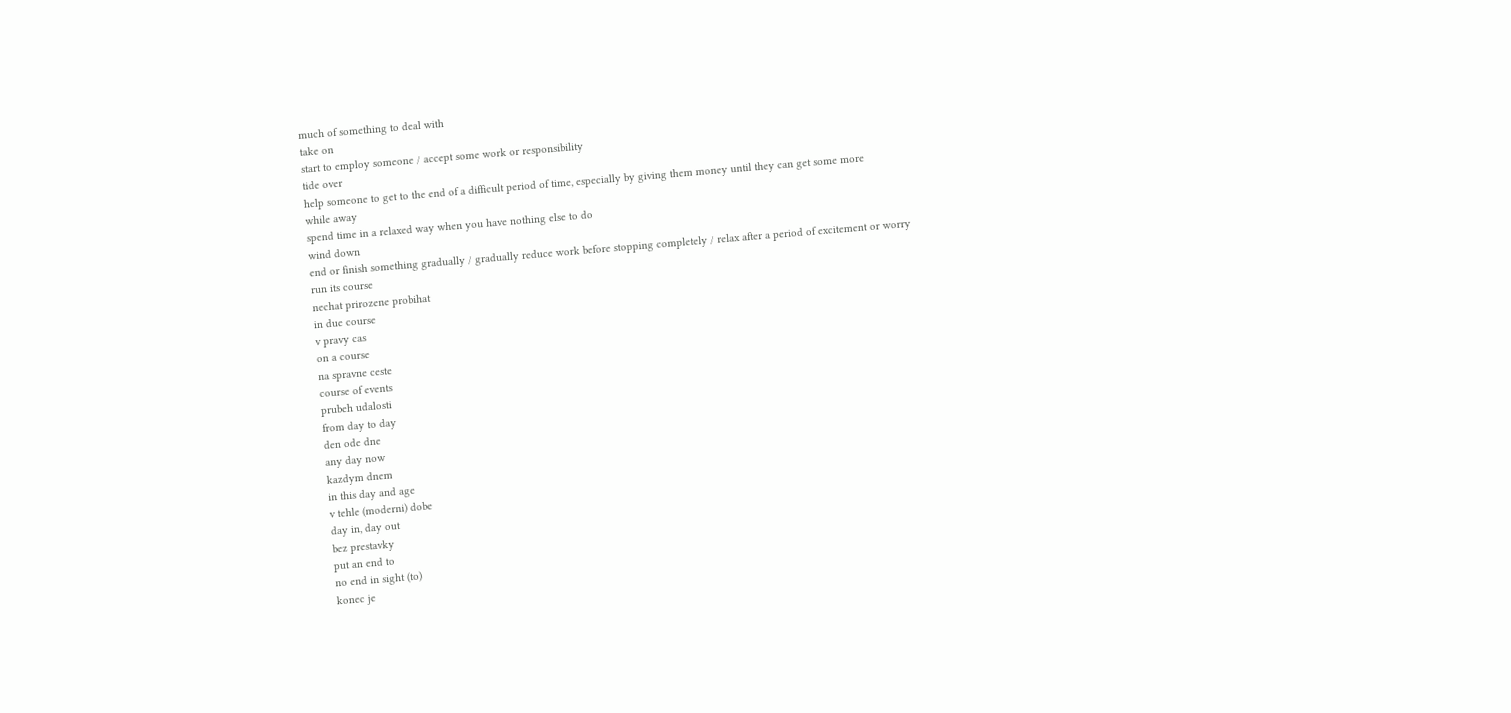much of something to deal with
take on
start to employ someone / accept some work or responsibility
tide over
help someone to get to the end of a difficult period of time, especially by giving them money until they can get some more
while away
spend time in a relaxed way when you have nothing else to do
wind down
end or finish something gradually / gradually reduce work before stopping completely / relax after a period of excitement or worry
run its course
nechat prirozene probihat
in due course
v pravy cas
on a course
na spravne ceste
course of events
prubeh udalosti
from day to day
den ode dne
any day now
kazdym dnem
in this day and age
v tehle (moderni) dobe
day in, day out
bez prestavky
put an end to
no end in sight (to)
konec je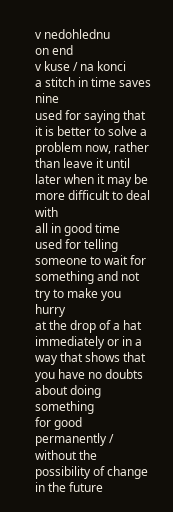v nedohlednu
on end
v kuse / na konci
a stitch in time saves nine
used for saying that it is better to solve a problem now, rather than leave it until later when it may be more difficult to deal with
all in good time
used for telling someone to wait for something and not try to make you hurry
at the drop of a hat
immediately or in a way that shows that you have no doubts about doing something
for good
permanently / without the possibility of change in the future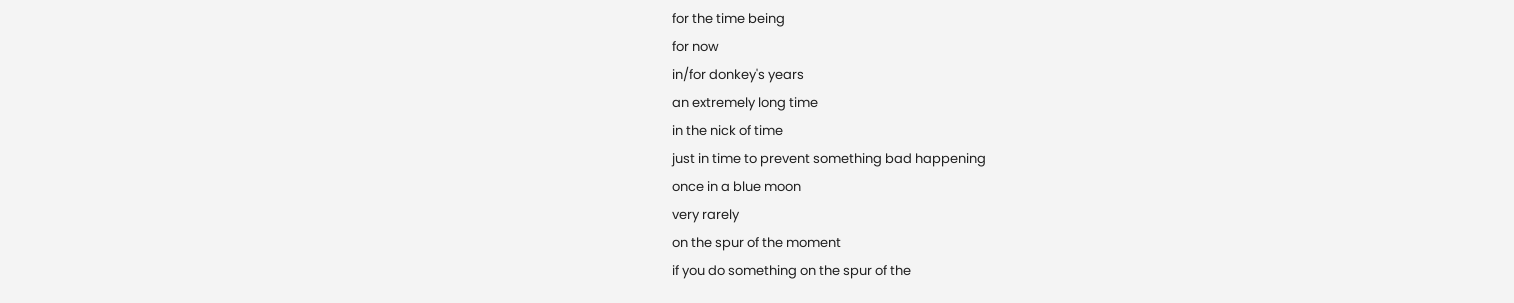for the time being
for now
in/for donkey's years
an extremely long time
in the nick of time
just in time to prevent something bad happening
once in a blue moon
very rarely
on the spur of the moment
if you do something on the spur of the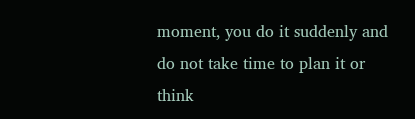moment, you do it suddenly and do not take time to plan it or think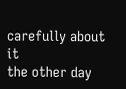carefully about it
the other day